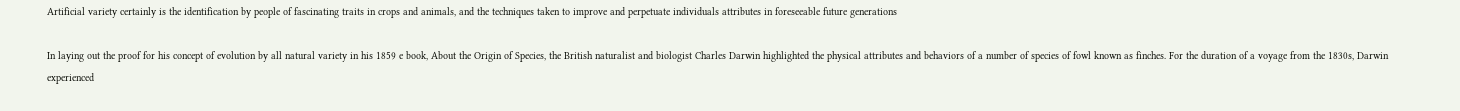Artificial variety certainly is the identification by people of fascinating traits in crops and animals, and the techniques taken to improve and perpetuate individuals attributes in foreseeable future generations

In laying out the proof for his concept of evolution by all natural variety in his 1859 e book, About the Origin of Species, the British naturalist and biologist Charles Darwin highlighted the physical attributes and behaviors of a number of species of fowl known as finches. For the duration of a voyage from the 1830s, Darwin experienced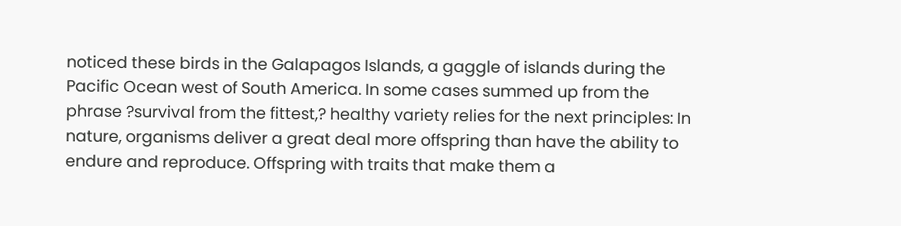noticed these birds in the Galapagos Islands, a gaggle of islands during the Pacific Ocean west of South America. In some cases summed up from the phrase ?survival from the fittest,? healthy variety relies for the next principles: In nature, organisms deliver a great deal more offspring than have the ability to endure and reproduce. Offspring with traits that make them a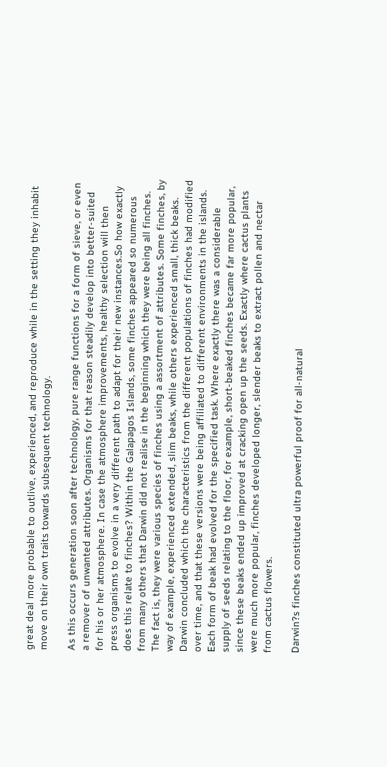great deal more probable to outlive, experienced, and reproduce while in the setting they inhabit move on their own traits towards subsequent technology.

As this occurs generation soon after technology, pure range functions for a form of sieve, or even a remover of unwanted attributes. Organisms for that reason steadily develop into better-suited for his or her atmosphere. In case the atmosphere improvements, healthy selection will then press organisms to evolve in a very different path to adapt for their new instances.So how exactly does this relate to finches? Within the Galapagos Islands, some finches appeared so numerous from many others that Darwin did not realise in the beginning which they were being all finches. The fact is, they were various species of finches using a assortment of attributes. Some finches, by way of example, experienced extended, slim beaks, while others experienced small, thick beaks. Darwin concluded which the characteristics from the different populations of finches had modified over time, and that these versions were being affiliated to different environments in the islands. Each form of beak had evolved for the specified task. Where exactly there was a considerable supply of seeds relating to the floor, for example, short-beaked finches became far more popular, since these beaks ended up improved at cracking open up the seeds. Exactly where cactus plants were much more popular, finches developed longer, slender beaks to extract pollen and nectar from cactus flowers.

Darwin?s finches constituted ultra powerful proof for all-natural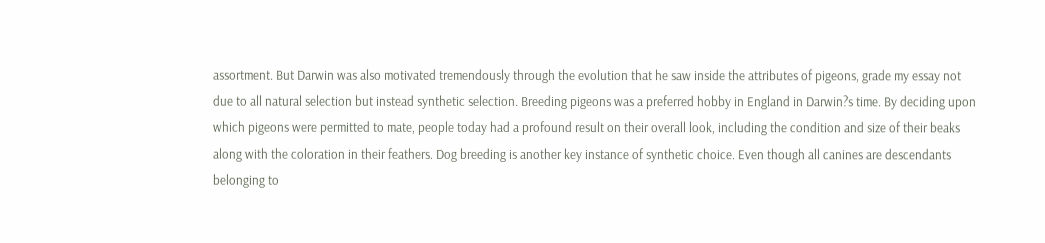assortment. But Darwin was also motivated tremendously through the evolution that he saw inside the attributes of pigeons, grade my essay not due to all natural selection but instead synthetic selection. Breeding pigeons was a preferred hobby in England in Darwin?s time. By deciding upon which pigeons were permitted to mate, people today had a profound result on their overall look, including the condition and size of their beaks along with the coloration in their feathers. Dog breeding is another key instance of synthetic choice. Even though all canines are descendants belonging to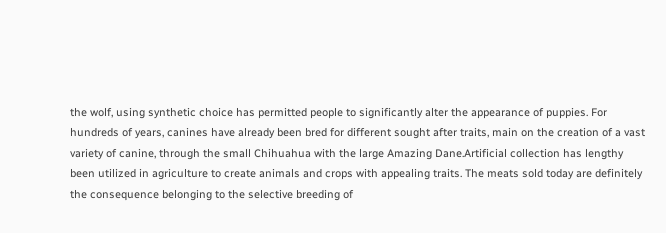the wolf, using synthetic choice has permitted people to significantly alter the appearance of puppies. For hundreds of years, canines have already been bred for different sought after traits, main on the creation of a vast variety of canine, through the small Chihuahua with the large Amazing Dane.Artificial collection has lengthy been utilized in agriculture to create animals and crops with appealing traits. The meats sold today are definitely the consequence belonging to the selective breeding of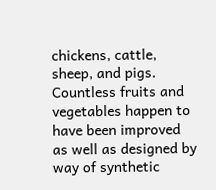chickens, cattle, sheep, and pigs. Countless fruits and vegetables happen to have been improved as well as designed by way of synthetic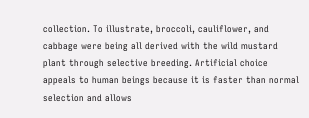collection. To illustrate, broccoli, cauliflower, and cabbage were being all derived with the wild mustard plant through selective breeding. Artificial choice appeals to human beings because it is faster than normal selection and allows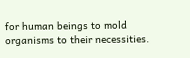for human beings to mold organisms to their necessities.